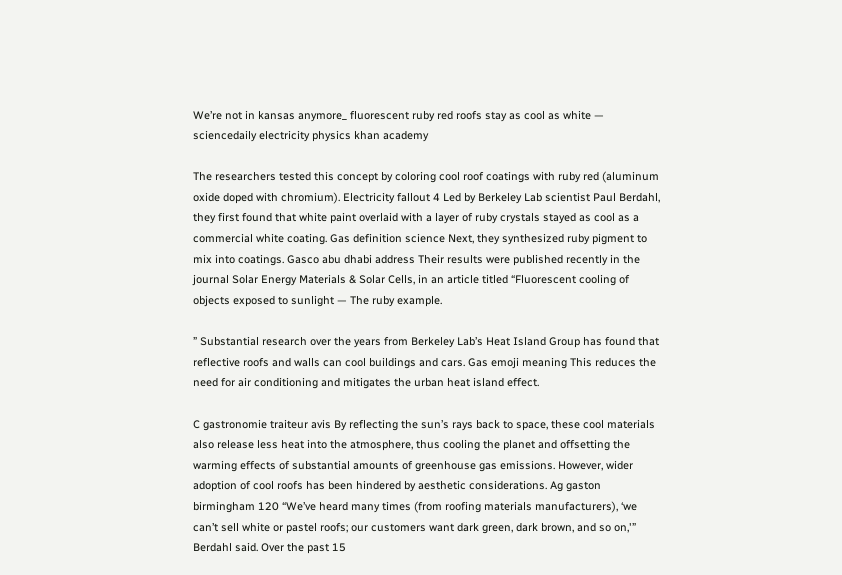We’re not in kansas anymore_ fluorescent ruby red roofs stay as cool as white — sciencedaily electricity physics khan academy

The researchers tested this concept by coloring cool roof coatings with ruby red (aluminum oxide doped with chromium). Electricity fallout 4 Led by Berkeley Lab scientist Paul Berdahl, they first found that white paint overlaid with a layer of ruby crystals stayed as cool as a commercial white coating. Gas definition science Next, they synthesized ruby pigment to mix into coatings. Gasco abu dhabi address Their results were published recently in the journal Solar Energy Materials & Solar Cells, in an article titled “Fluorescent cooling of objects exposed to sunlight — The ruby example.

” Substantial research over the years from Berkeley Lab’s Heat Island Group has found that reflective roofs and walls can cool buildings and cars. Gas emoji meaning This reduces the need for air conditioning and mitigates the urban heat island effect.

C gastronomie traiteur avis By reflecting the sun’s rays back to space, these cool materials also release less heat into the atmosphere, thus cooling the planet and offsetting the warming effects of substantial amounts of greenhouse gas emissions. However, wider adoption of cool roofs has been hindered by aesthetic considerations. Ag gaston birmingham 120 “We’ve heard many times (from roofing materials manufacturers), ‘we can’t sell white or pastel roofs; our customers want dark green, dark brown, and so on,'” Berdahl said. Over the past 15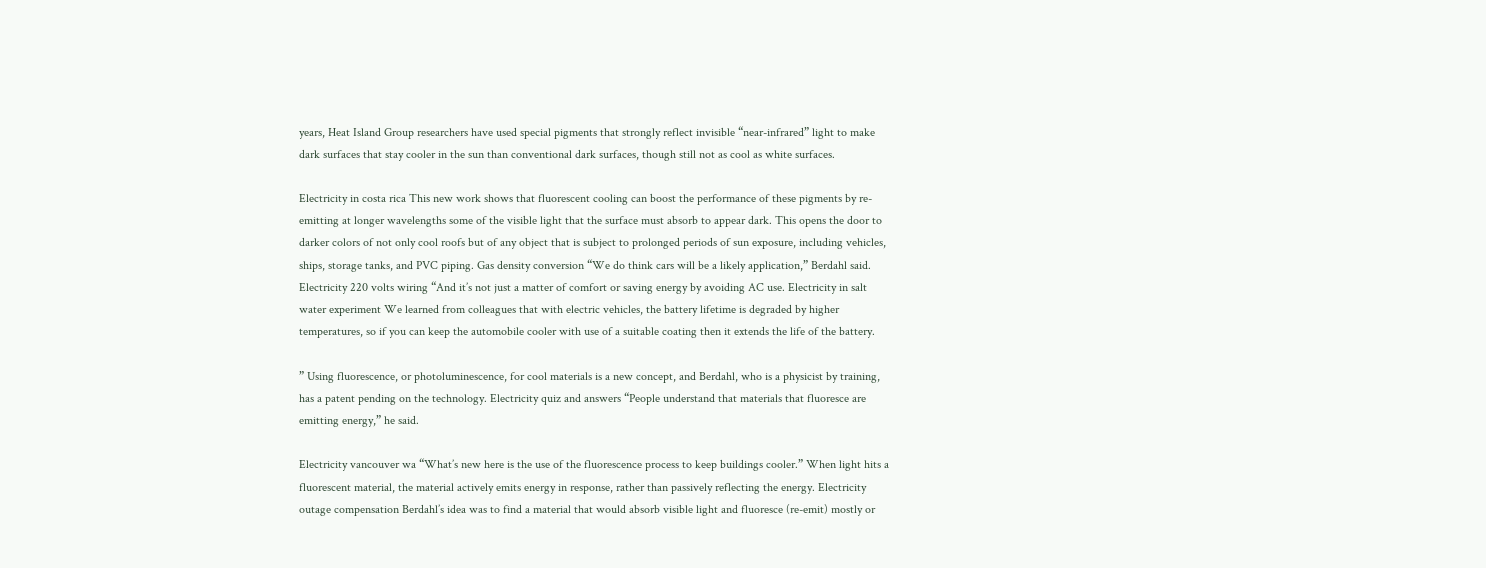years, Heat Island Group researchers have used special pigments that strongly reflect invisible “near-infrared” light to make dark surfaces that stay cooler in the sun than conventional dark surfaces, though still not as cool as white surfaces.

Electricity in costa rica This new work shows that fluorescent cooling can boost the performance of these pigments by re-emitting at longer wavelengths some of the visible light that the surface must absorb to appear dark. This opens the door to darker colors of not only cool roofs but of any object that is subject to prolonged periods of sun exposure, including vehicles, ships, storage tanks, and PVC piping. Gas density conversion “We do think cars will be a likely application,” Berdahl said. Electricity 220 volts wiring “And it’s not just a matter of comfort or saving energy by avoiding AC use. Electricity in salt water experiment We learned from colleagues that with electric vehicles, the battery lifetime is degraded by higher temperatures, so if you can keep the automobile cooler with use of a suitable coating then it extends the life of the battery.

” Using fluorescence, or photoluminescence, for cool materials is a new concept, and Berdahl, who is a physicist by training, has a patent pending on the technology. Electricity quiz and answers “People understand that materials that fluoresce are emitting energy,” he said.

Electricity vancouver wa “What’s new here is the use of the fluorescence process to keep buildings cooler.” When light hits a fluorescent material, the material actively emits energy in response, rather than passively reflecting the energy. Electricity outage compensation Berdahl’s idea was to find a material that would absorb visible light and fluoresce (re-emit) mostly or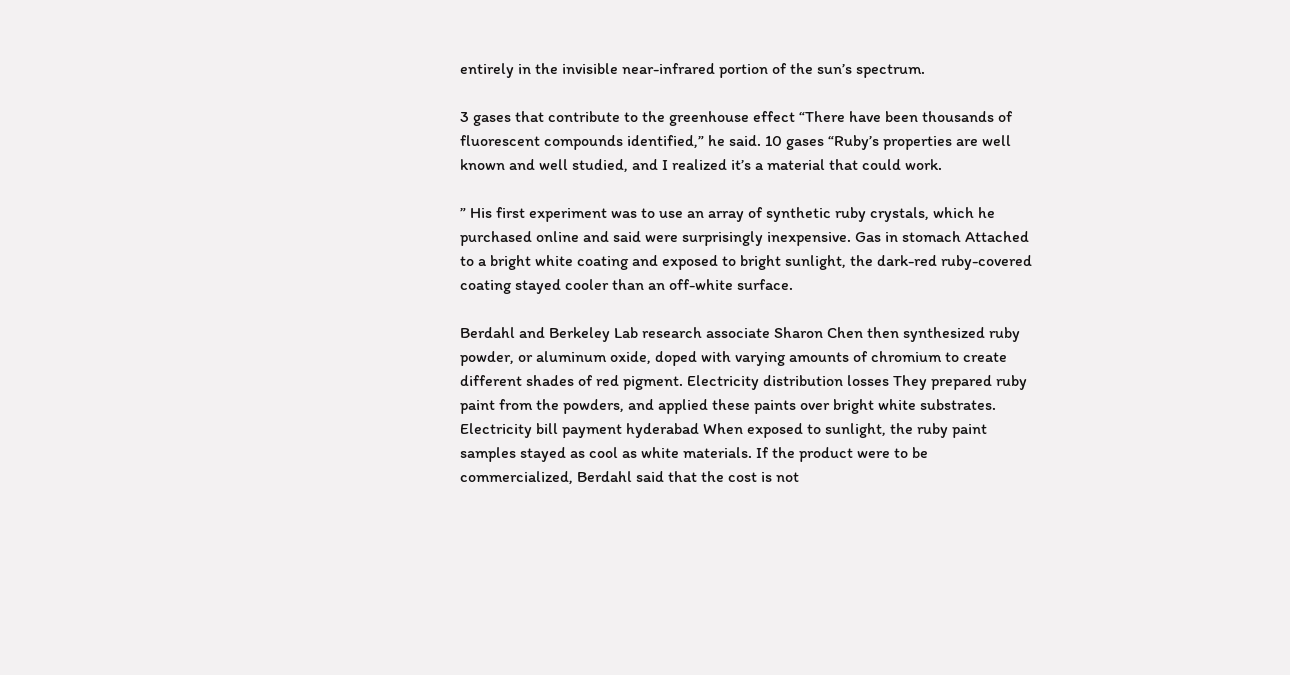entirely in the invisible near-infrared portion of the sun’s spectrum.

3 gases that contribute to the greenhouse effect “There have been thousands of fluorescent compounds identified,” he said. 10 gases “Ruby’s properties are well known and well studied, and I realized it’s a material that could work.

” His first experiment was to use an array of synthetic ruby crystals, which he purchased online and said were surprisingly inexpensive. Gas in stomach Attached to a bright white coating and exposed to bright sunlight, the dark-red ruby-covered coating stayed cooler than an off-white surface.

Berdahl and Berkeley Lab research associate Sharon Chen then synthesized ruby powder, or aluminum oxide, doped with varying amounts of chromium to create different shades of red pigment. Electricity distribution losses They prepared ruby paint from the powders, and applied these paints over bright white substrates. Electricity bill payment hyderabad When exposed to sunlight, the ruby paint samples stayed as cool as white materials. If the product were to be commercialized, Berdahl said that the cost is not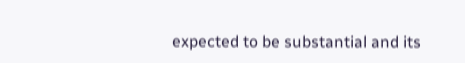expected to be substantial and its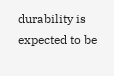durability is expected to be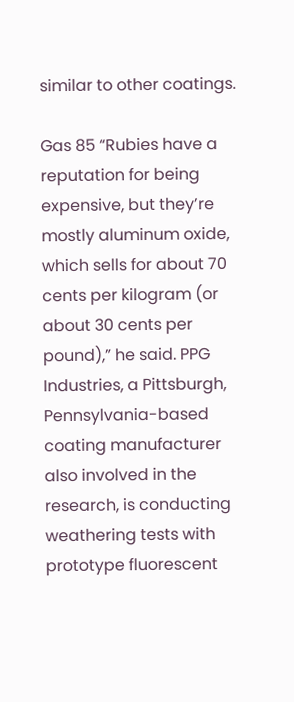similar to other coatings.

Gas 85 “Rubies have a reputation for being expensive, but they’re mostly aluminum oxide, which sells for about 70 cents per kilogram (or about 30 cents per pound),” he said. PPG Industries, a Pittsburgh, Pennsylvania-based coating manufacturer also involved in the research, is conducting weathering tests with prototype fluorescent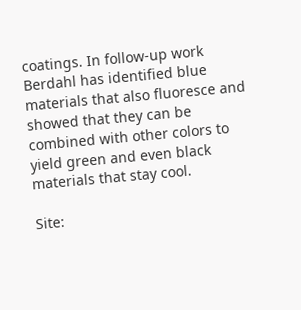coatings. In follow-up work Berdahl has identified blue materials that also fluoresce and showed that they can be combined with other colors to yield green and even black materials that stay cool.

Site: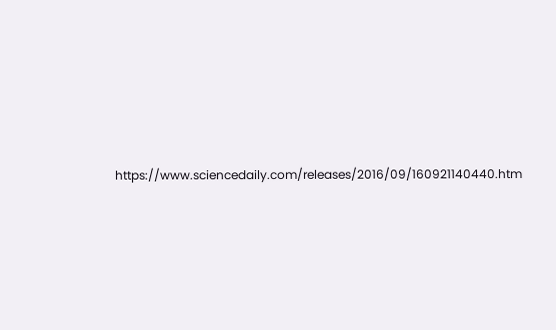https://www.sciencedaily.com/releases/2016/09/160921140440.htm